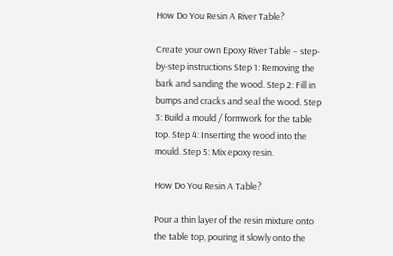How Do You Resin A River Table?

Create your own Epoxy River Table – step-by-step instructions Step 1: Removing the bark and sanding the wood. Step 2: Fill in bumps and cracks and seal the wood. Step 3: Build a mould / formwork for the table top. Step 4: Inserting the wood into the mould. Step 5: Mix epoxy resin.

How Do You Resin A Table?

Pour a thin layer of the resin mixture onto the table top, pouring it slowly onto the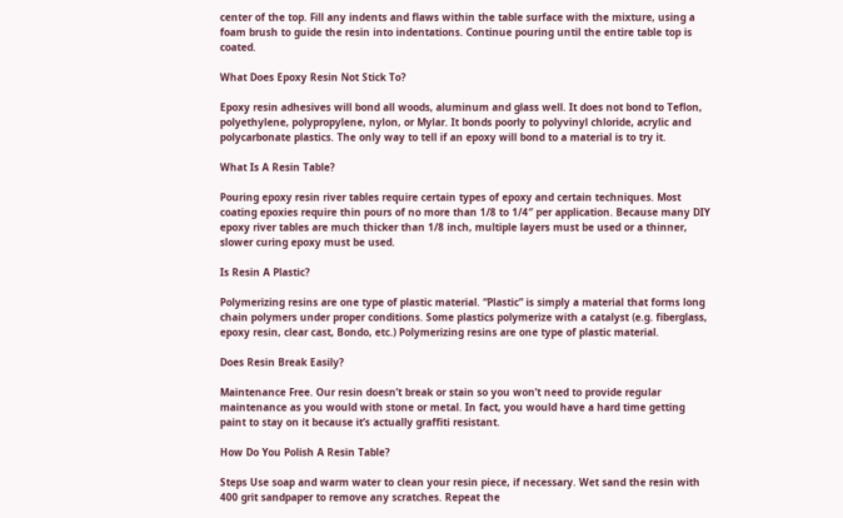center of the top. Fill any indents and flaws within the table surface with the mixture, using a foam brush to guide the resin into indentations. Continue pouring until the entire table top is coated.

What Does Epoxy Resin Not Stick To?

Epoxy resin adhesives will bond all woods, aluminum and glass well. It does not bond to Teflon, polyethylene, polypropylene, nylon, or Mylar. It bonds poorly to polyvinyl chloride, acrylic and polycarbonate plastics. The only way to tell if an epoxy will bond to a material is to try it.

What Is A Resin Table?

Pouring epoxy resin river tables require certain types of epoxy and certain techniques. Most coating epoxies require thin pours of no more than 1/8 to 1/4″ per application. Because many DIY epoxy river tables are much thicker than 1/8 inch, multiple layers must be used or a thinner, slower curing epoxy must be used.

Is Resin A Plastic?

Polymerizing resins are one type of plastic material. “Plastic” is simply a material that forms long chain polymers under proper conditions. Some plastics polymerize with a catalyst (e.g. fiberglass, epoxy resin, clear cast, Bondo, etc.) Polymerizing resins are one type of plastic material.

Does Resin Break Easily?

Maintenance Free. Our resin doesn’t break or stain so you won’t need to provide regular maintenance as you would with stone or metal. In fact, you would have a hard time getting paint to stay on it because it’s actually graffiti resistant.

How Do You Polish A Resin Table?

Steps Use soap and warm water to clean your resin piece, if necessary. Wet sand the resin with 400 grit sandpaper to remove any scratches. Repeat the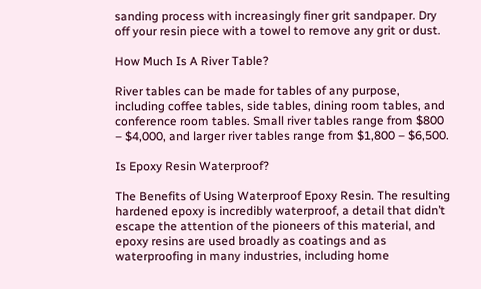sanding process with increasingly finer grit sandpaper. Dry off your resin piece with a towel to remove any grit or dust.

How Much Is A River Table?

River tables can be made for tables of any purpose, including coffee tables, side tables, dining room tables, and conference room tables. Small river tables range from $800 – $4,000, and larger river tables range from $1,800 – $6,500.

Is Epoxy Resin Waterproof?

The Benefits of Using Waterproof Epoxy Resin. The resulting hardened epoxy is incredibly waterproof, a detail that didn’t escape the attention of the pioneers of this material, and epoxy resins are used broadly as coatings and as waterproofing in many industries, including home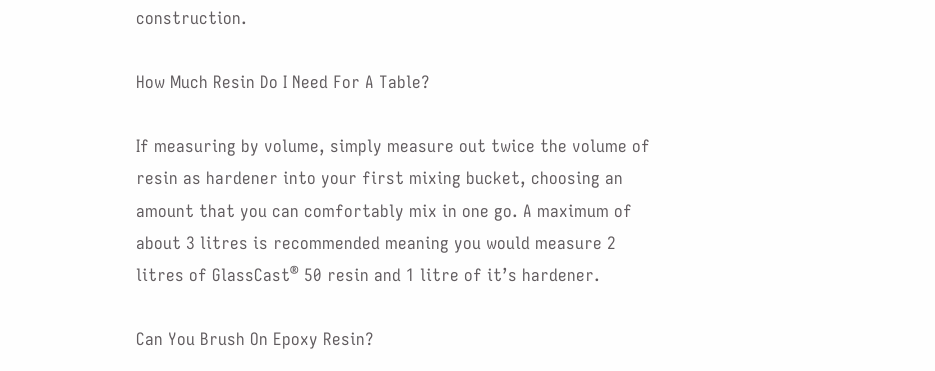construction.

How Much Resin Do I Need For A Table?

If measuring by volume, simply measure out twice the volume of resin as hardener into your first mixing bucket, choosing an amount that you can comfortably mix in one go. A maximum of about 3 litres is recommended meaning you would measure 2 litres of GlassCast® 50 resin and 1 litre of it’s hardener.

Can You Brush On Epoxy Resin?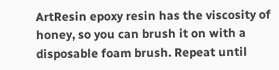ArtResin epoxy resin has the viscosity of honey, so you can brush it on with a disposable foam brush. Repeat until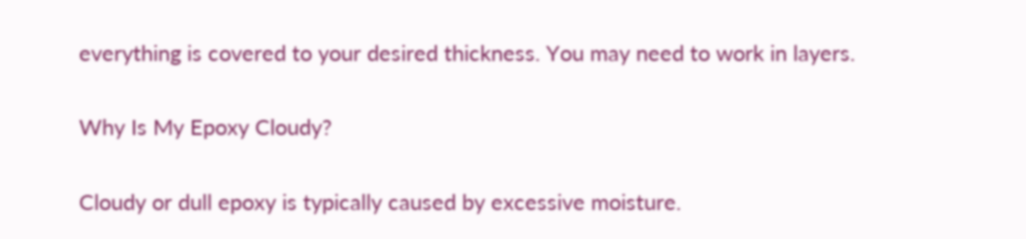everything is covered to your desired thickness. You may need to work in layers.

Why Is My Epoxy Cloudy?

Cloudy or dull epoxy is typically caused by excessive moisture.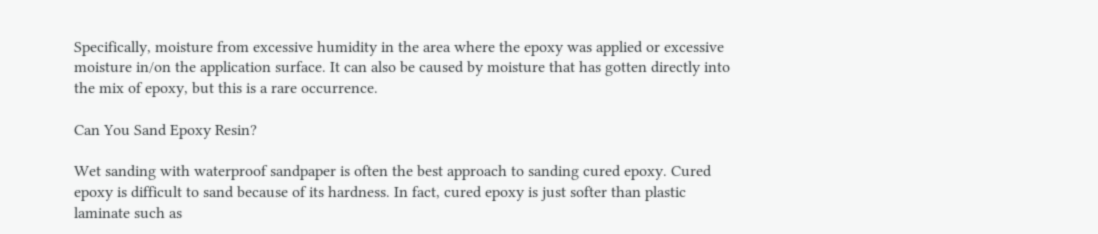Specifically, moisture from excessive humidity in the area where the epoxy was applied or excessive moisture in/on the application surface. It can also be caused by moisture that has gotten directly into the mix of epoxy, but this is a rare occurrence.

Can You Sand Epoxy Resin?

Wet sanding with waterproof sandpaper is often the best approach to sanding cured epoxy. Cured epoxy is difficult to sand because of its hardness. In fact, cured epoxy is just softer than plastic laminate such as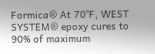Formica® At 70°F, WEST SYSTEM® epoxy cures to 90% of maximum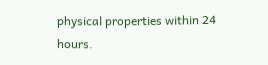physical properties within 24 hours.